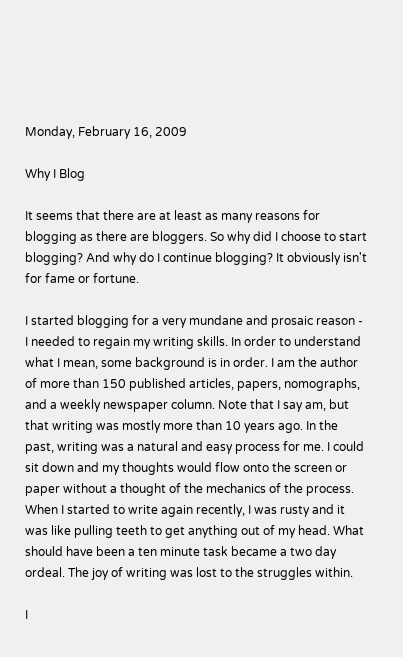Monday, February 16, 2009

Why I Blog

It seems that there are at least as many reasons for blogging as there are bloggers. So why did I choose to start blogging? And why do I continue blogging? It obviously isn't for fame or fortune.

I started blogging for a very mundane and prosaic reason - I needed to regain my writing skills. In order to understand what I mean, some background is in order. I am the author of more than 150 published articles, papers, nomographs, and a weekly newspaper column. Note that I say am, but that writing was mostly more than 10 years ago. In the past, writing was a natural and easy process for me. I could sit down and my thoughts would flow onto the screen or paper without a thought of the mechanics of the process. When I started to write again recently, I was rusty and it was like pulling teeth to get anything out of my head. What should have been a ten minute task became a two day ordeal. The joy of writing was lost to the struggles within.

I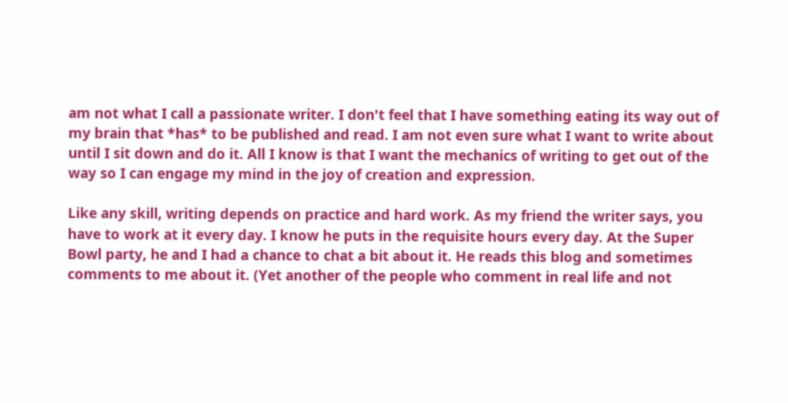am not what I call a passionate writer. I don't feel that I have something eating its way out of my brain that *has* to be published and read. I am not even sure what I want to write about until I sit down and do it. All I know is that I want the mechanics of writing to get out of the way so I can engage my mind in the joy of creation and expression.

Like any skill, writing depends on practice and hard work. As my friend the writer says, you have to work at it every day. I know he puts in the requisite hours every day. At the Super Bowl party, he and I had a chance to chat a bit about it. He reads this blog and sometimes comments to me about it. (Yet another of the people who comment in real life and not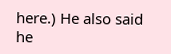here.) He also said he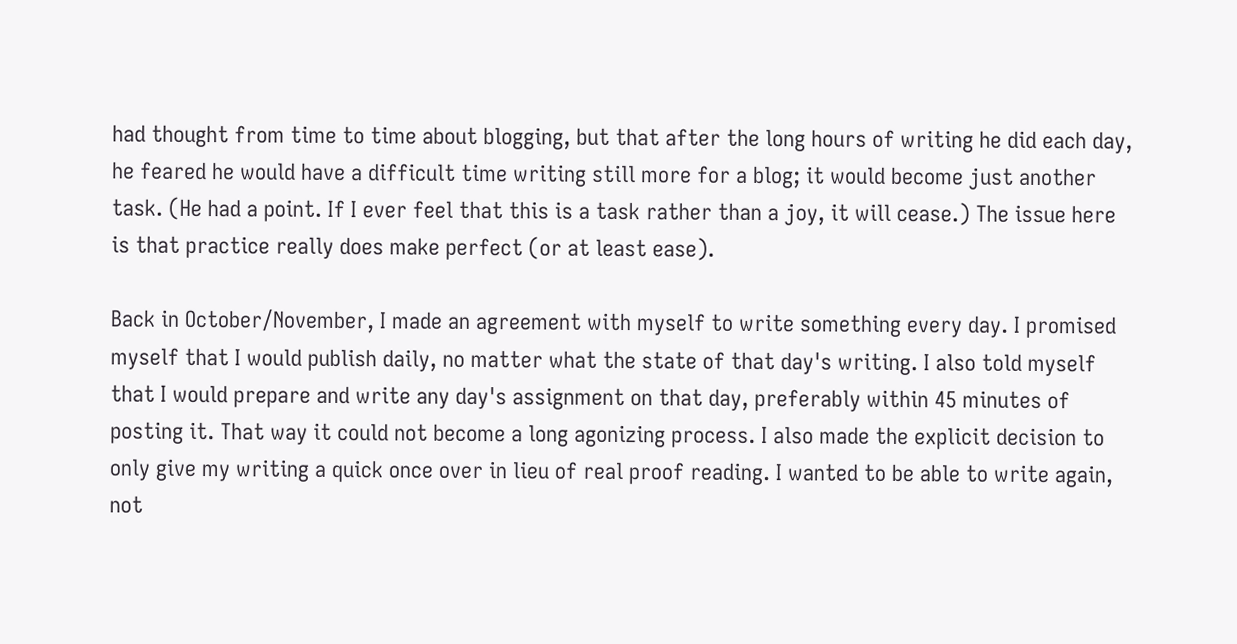had thought from time to time about blogging, but that after the long hours of writing he did each day, he feared he would have a difficult time writing still more for a blog; it would become just another task. (He had a point. If I ever feel that this is a task rather than a joy, it will cease.) The issue here is that practice really does make perfect (or at least ease).

Back in October/November, I made an agreement with myself to write something every day. I promised myself that I would publish daily, no matter what the state of that day's writing. I also told myself that I would prepare and write any day's assignment on that day, preferably within 45 minutes of posting it. That way it could not become a long agonizing process. I also made the explicit decision to only give my writing a quick once over in lieu of real proof reading. I wanted to be able to write again, not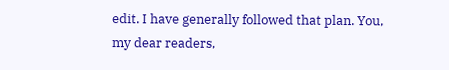edit. I have generally followed that plan. You, my dear readers,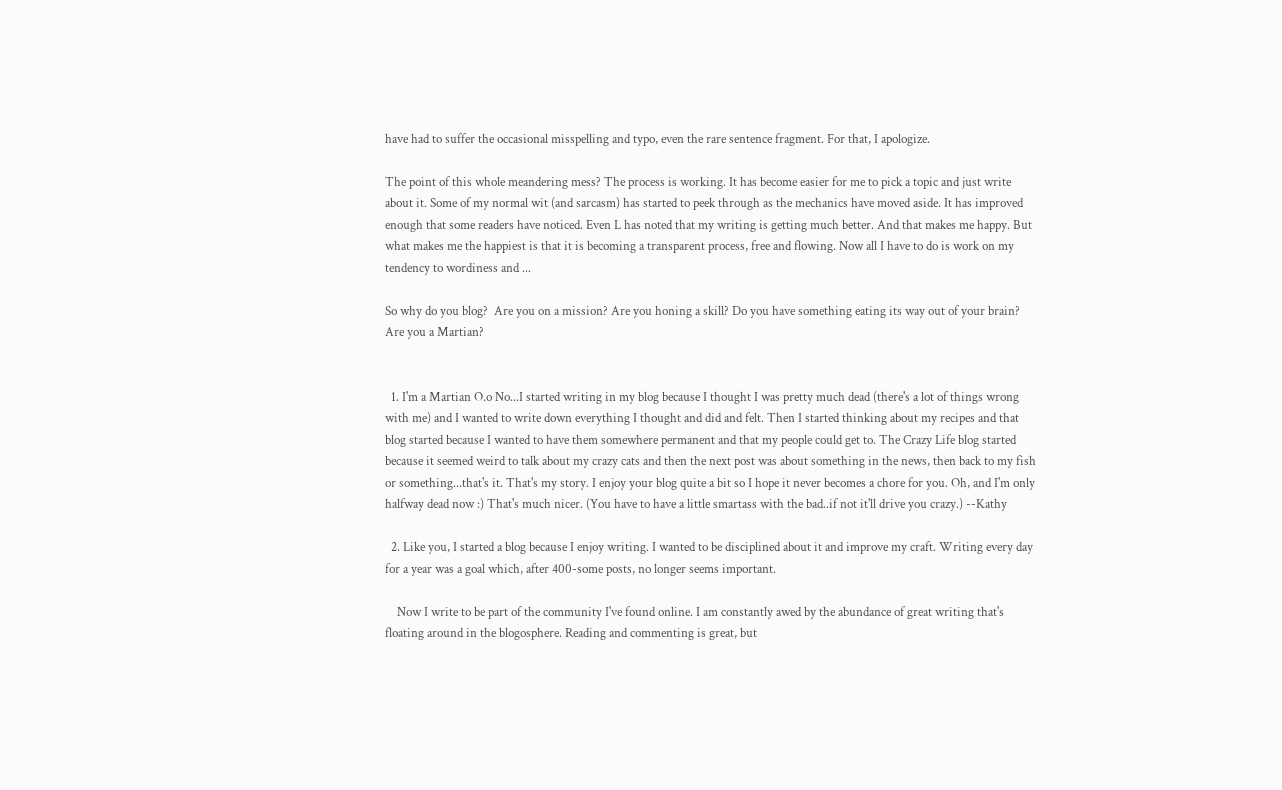have had to suffer the occasional misspelling and typo, even the rare sentence fragment. For that, I apologize.

The point of this whole meandering mess? The process is working. It has become easier for me to pick a topic and just write about it. Some of my normal wit (and sarcasm) has started to peek through as the mechanics have moved aside. It has improved enough that some readers have noticed. Even L has noted that my writing is getting much better. And that makes me happy. But what makes me the happiest is that it is becoming a transparent process, free and flowing. Now all I have to do is work on my tendency to wordiness and ...

So why do you blog?  Are you on a mission? Are you honing a skill? Do you have something eating its way out of your brain? Are you a Martian?


  1. I'm a Martian O.o No...I started writing in my blog because I thought I was pretty much dead (there's a lot of things wrong with me) and I wanted to write down everything I thought and did and felt. Then I started thinking about my recipes and that blog started because I wanted to have them somewhere permanent and that my people could get to. The Crazy Life blog started because it seemed weird to talk about my crazy cats and then the next post was about something in the news, then back to my fish or something...that's it. That's my story. I enjoy your blog quite a bit so I hope it never becomes a chore for you. Oh, and I'm only halfway dead now :) That's much nicer. (You have to have a little smartass with the bad..if not it'll drive you crazy.) --Kathy

  2. Like you, I started a blog because I enjoy writing. I wanted to be disciplined about it and improve my craft. Writing every day for a year was a goal which, after 400-some posts, no longer seems important.

    Now I write to be part of the community I've found online. I am constantly awed by the abundance of great writing that's floating around in the blogosphere. Reading and commenting is great, but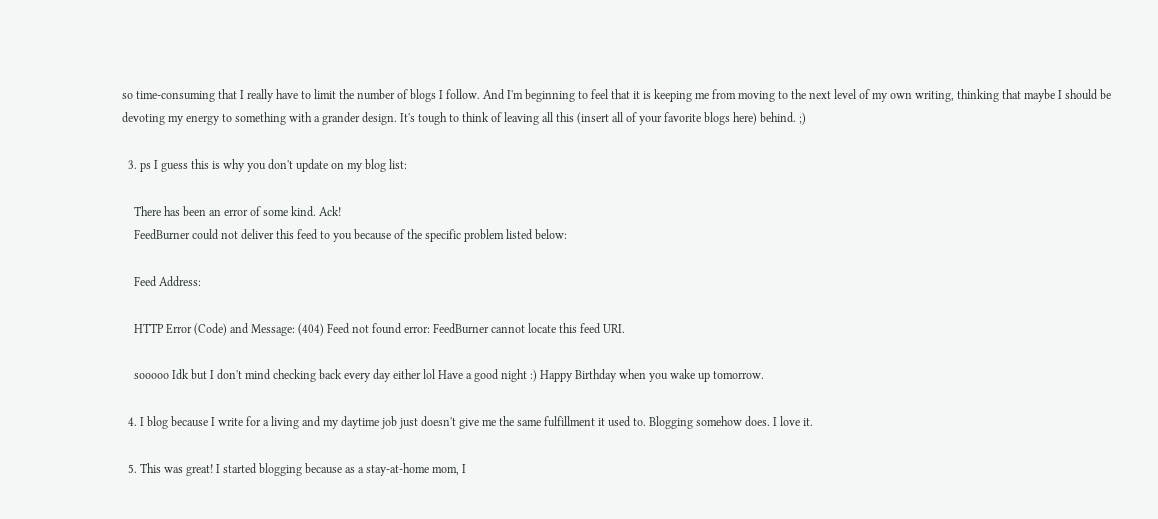so time-consuming that I really have to limit the number of blogs I follow. And I'm beginning to feel that it is keeping me from moving to the next level of my own writing, thinking that maybe I should be devoting my energy to something with a grander design. It's tough to think of leaving all this (insert all of your favorite blogs here) behind. ;)

  3. ps I guess this is why you don't update on my blog list:

    There has been an error of some kind. Ack!
    FeedBurner could not deliver this feed to you because of the specific problem listed below:

    Feed Address:

    HTTP Error (Code) and Message: (404) Feed not found error: FeedBurner cannot locate this feed URI.

    sooooo Idk but I don't mind checking back every day either lol Have a good night :) Happy Birthday when you wake up tomorrow.

  4. I blog because I write for a living and my daytime job just doesn't give me the same fulfillment it used to. Blogging somehow does. I love it.

  5. This was great! I started blogging because as a stay-at-home mom, I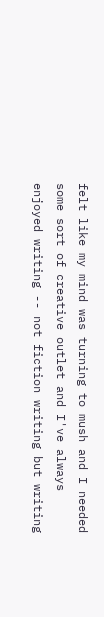felt like my mind was turning to mush and I needed some sort of creative outlet and I've always enjoyed writing -- not fiction writing but writing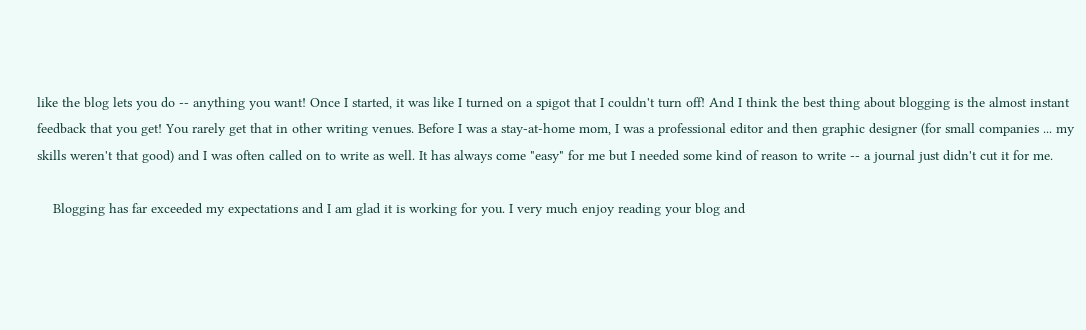like the blog lets you do -- anything you want! Once I started, it was like I turned on a spigot that I couldn't turn off! And I think the best thing about blogging is the almost instant feedback that you get! You rarely get that in other writing venues. Before I was a stay-at-home mom, I was a professional editor and then graphic designer (for small companies ... my skills weren't that good) and I was often called on to write as well. It has always come "easy" for me but I needed some kind of reason to write -- a journal just didn't cut it for me.

    Blogging has far exceeded my expectations and I am glad it is working for you. I very much enjoy reading your blog and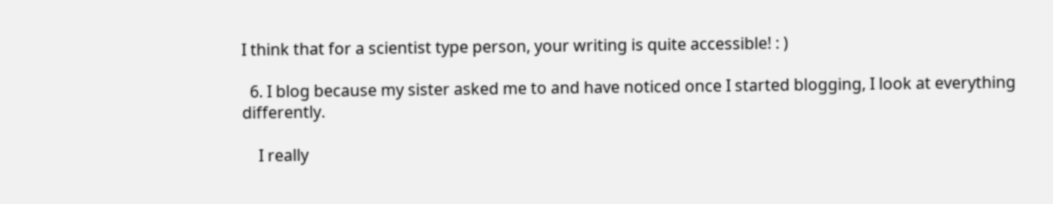I think that for a scientist type person, your writing is quite accessible! : )

  6. I blog because my sister asked me to and have noticed once I started blogging, I look at everything differently.

    I really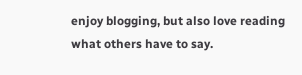enjoy blogging, but also love reading what others have to say.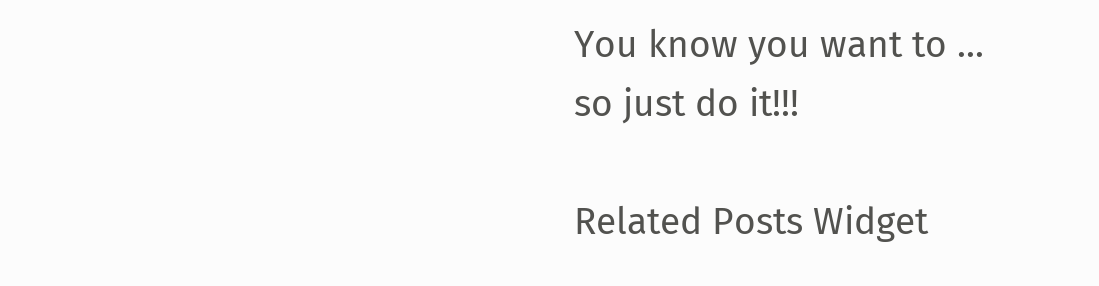You know you want to ... so just do it!!!

Related Posts Widget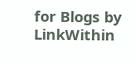for Blogs by LinkWithin